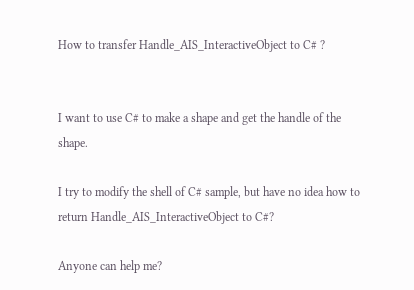How to transfer Handle_AIS_InteractiveObject to C# ?


I want to use C# to make a shape and get the handle of the shape.

I try to modify the shell of C# sample, but have no idea how to return Handle_AIS_InteractiveObject to C#?

Anyone can help me?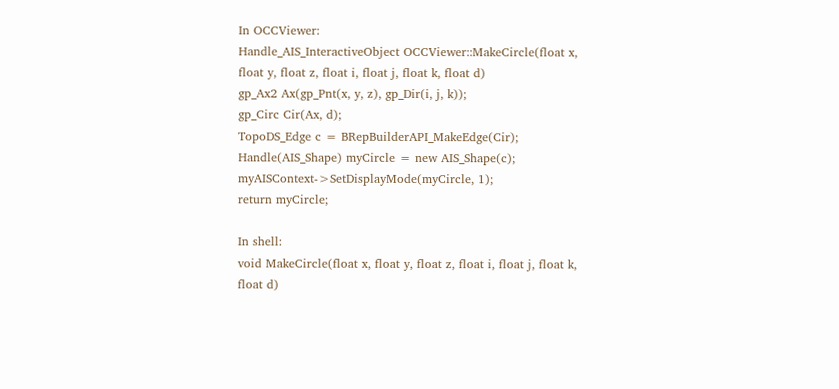In OCCViewer:
Handle_AIS_InteractiveObject OCCViewer::MakeCircle(float x, float y, float z, float i, float j, float k, float d)
gp_Ax2 Ax(gp_Pnt(x, y, z), gp_Dir(i, j, k));
gp_Circ Cir(Ax, d);
TopoDS_Edge c = BRepBuilderAPI_MakeEdge(Cir);
Handle(AIS_Shape) myCircle = new AIS_Shape(c);
myAISContext->SetDisplayMode(myCircle, 1);
return myCircle;

In shell:
void MakeCircle(float x, float y, float z, float i, float j, float k, float d)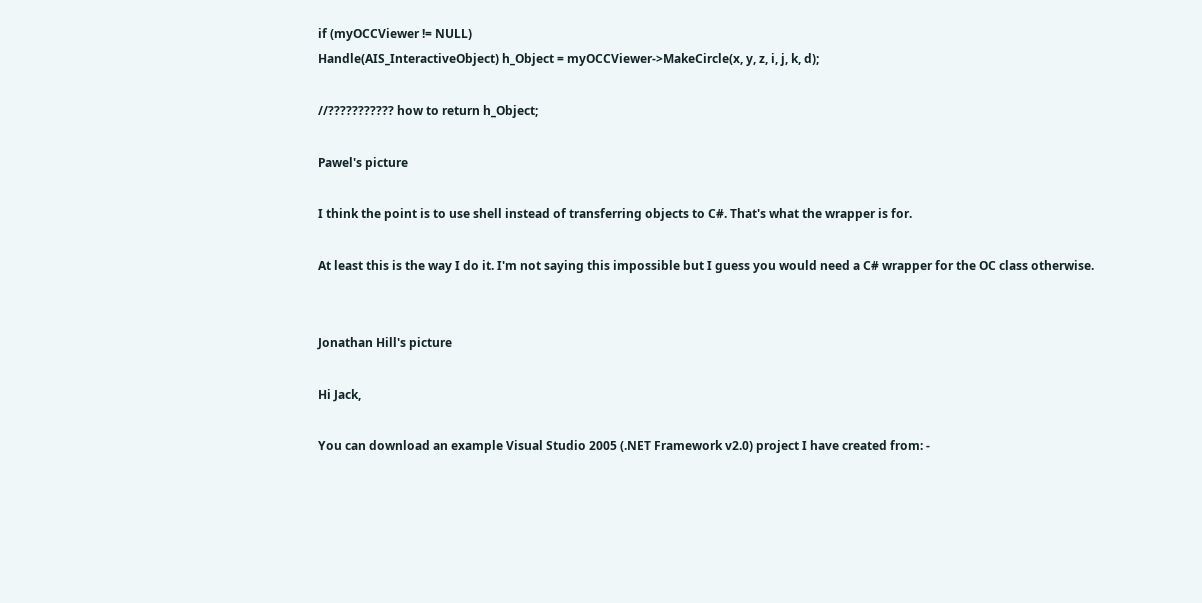if (myOCCViewer != NULL)
Handle(AIS_InteractiveObject) h_Object = myOCCViewer->MakeCircle(x, y, z, i, j, k, d);

//??????????? how to return h_Object;

Pawel's picture

I think the point is to use shell instead of transferring objects to C#. That's what the wrapper is for.

At least this is the way I do it. I'm not saying this impossible but I guess you would need a C# wrapper for the OC class otherwise.


Jonathan Hill's picture

Hi Jack,

You can download an example Visual Studio 2005 (.NET Framework v2.0) project I have created from: -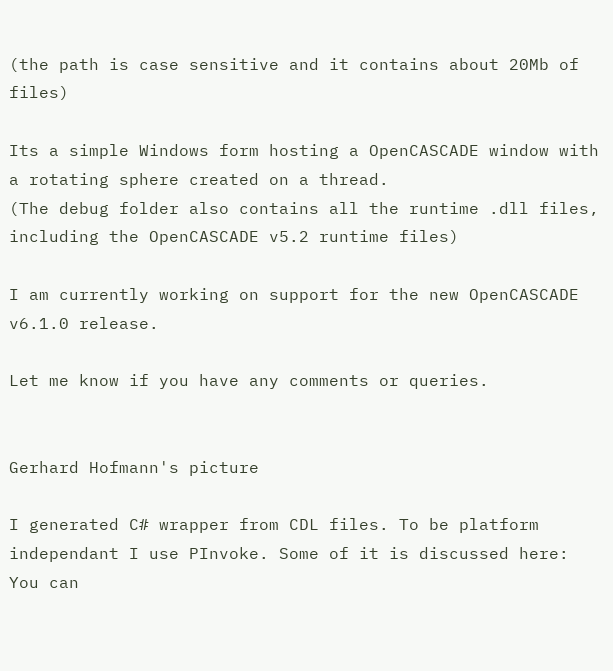(the path is case sensitive and it contains about 20Mb of files)

Its a simple Windows form hosting a OpenCASCADE window with a rotating sphere created on a thread.
(The debug folder also contains all the runtime .dll files, including the OpenCASCADE v5.2 runtime files)

I am currently working on support for the new OpenCASCADE v6.1.0 release.

Let me know if you have any comments or queries.


Gerhard Hofmann's picture

I generated C# wrapper from CDL files. To be platform independant I use PInvoke. Some of it is discussed here:
You can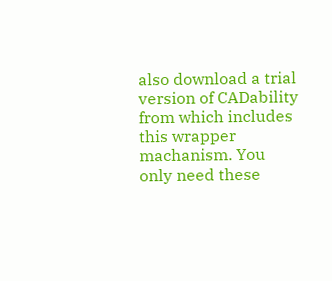also download a trial version of CADability from which includes this wrapper machanism. You only need these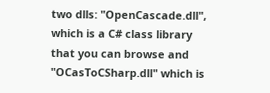two dlls: "OpenCascade.dll", which is a C# class library that you can browse and "OCasToCSharp.dll" which is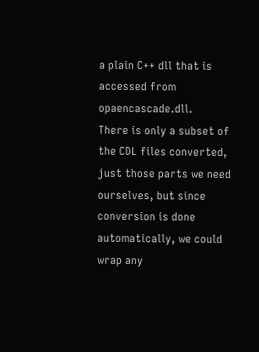a plain C++ dll that is accessed from opaencascade.dll.
There is only a subset of the CDL files converted, just those parts we need ourselves, but since conversion is done automatically, we could wrap any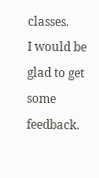classes.
I would be glad to get some feedback.